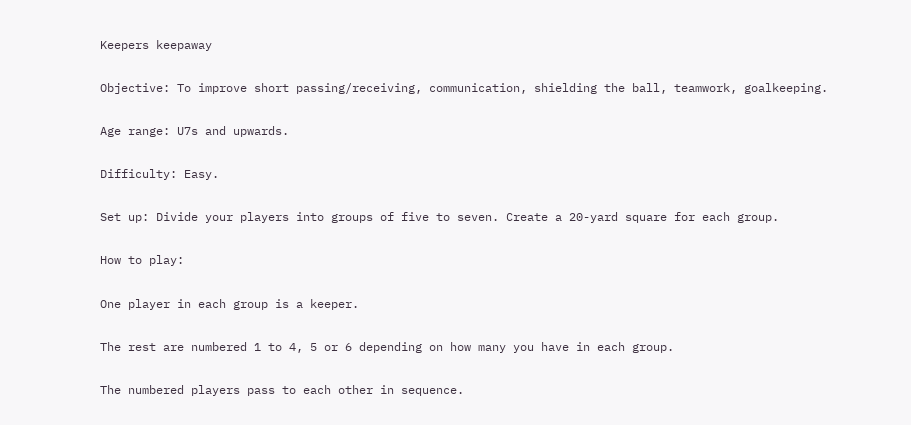Keepers keepaway

Objective: To improve short passing/receiving, communication, shielding the ball, teamwork, goalkeeping.

Age range: U7s and upwards.

Difficulty: Easy.

Set up: Divide your players into groups of five to seven. Create a 20-yard square for each group.

How to play:

One player in each group is a keeper.

The rest are numbered 1 to 4, 5 or 6 depending on how many you have in each group.

The numbered players pass to each other in sequence.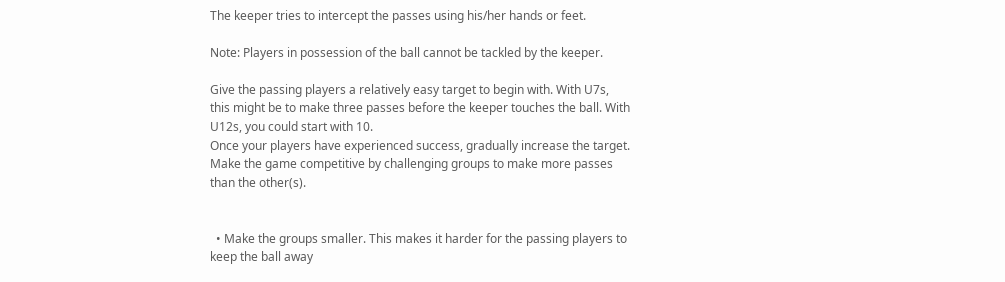The keeper tries to intercept the passes using his/her hands or feet.

Note: Players in possession of the ball cannot be tackled by the keeper.

Give the passing players a relatively easy target to begin with. With U7s, this might be to make three passes before the keeper touches the ball. With U12s, you could start with 10.
Once your players have experienced success, gradually increase the target.
Make the game competitive by challenging groups to make more passes than the other(s).


  • Make the groups smaller. This makes it harder for the passing players to keep the ball away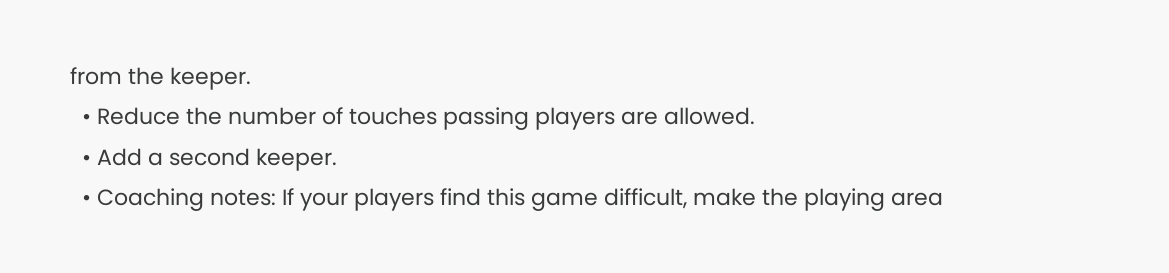from the keeper.
  • Reduce the number of touches passing players are allowed.
  • Add a second keeper.
  • Coaching notes: If your players find this game difficult, make the playing area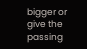bigger or give the passing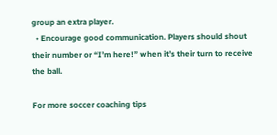group an extra player.
  • Encourage good communication. Players should shout their number or “I’m here!” when it’s their turn to receive the ball.

For more soccer coaching tips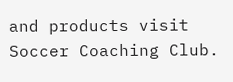and products visit Soccer Coaching Club.